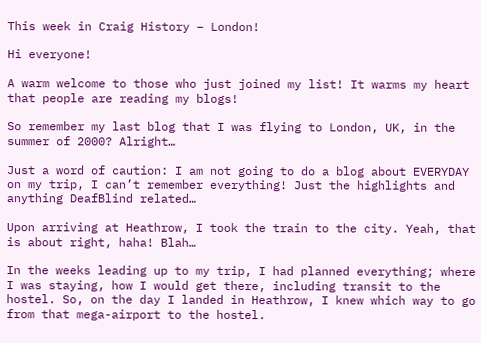This week in Craig History – London!

Hi everyone!

A warm welcome to those who just joined my list! It warms my heart that people are reading my blogs!

So remember my last blog that I was flying to London, UK, in the summer of 2000? Alright…

Just a word of caution: I am not going to do a blog about EVERYDAY on my trip, I can’t remember everything! Just the highlights and anything DeafBlind related…

Upon arriving at Heathrow, I took the train to the city. Yeah, that is about right, haha! Blah…

In the weeks leading up to my trip, I had planned everything; where I was staying, how I would get there, including transit to the hostel. So, on the day I landed in Heathrow, I knew which way to go from that mega-airport to the hostel.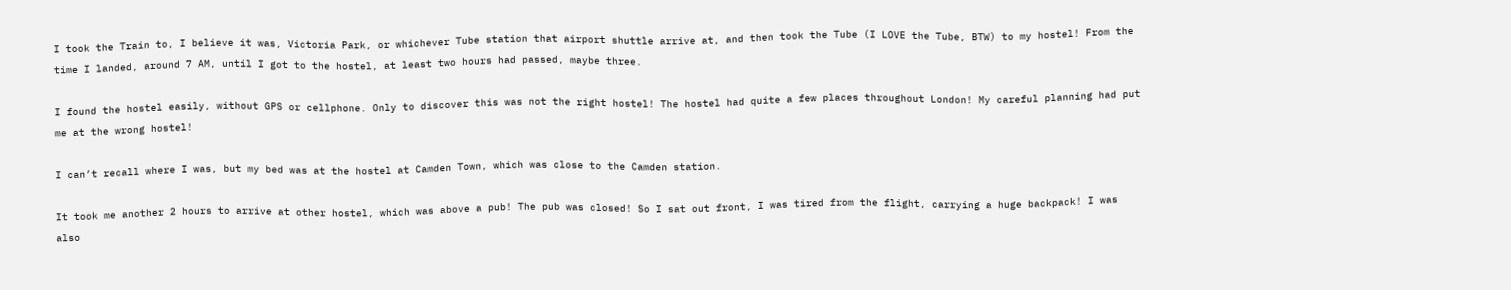I took the Train to, I believe it was, Victoria Park, or whichever Tube station that airport shuttle arrive at, and then took the Tube (I LOVE the Tube, BTW) to my hostel! From the time I landed, around 7 AM, until I got to the hostel, at least two hours had passed, maybe three.

I found the hostel easily, without GPS or cellphone. Only to discover this was not the right hostel! The hostel had quite a few places throughout London! My careful planning had put me at the wrong hostel!

I can’t recall where I was, but my bed was at the hostel at Camden Town, which was close to the Camden station.

It took me another 2 hours to arrive at other hostel, which was above a pub! The pub was closed! So I sat out front, I was tired from the flight, carrying a huge backpack! I was also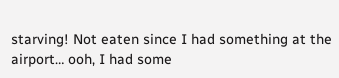starving! Not eaten since I had something at the airport… ooh, I had some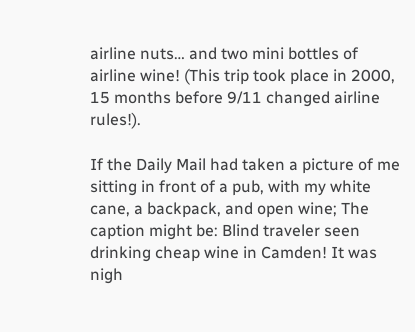airline nuts… and two mini bottles of airline wine! (This trip took place in 2000, 15 months before 9/11 changed airline rules!).

If the Daily Mail had taken a picture of me sitting in front of a pub, with my white cane, a backpack, and open wine; The caption might be: Blind traveler seen drinking cheap wine in Camden! It was nigh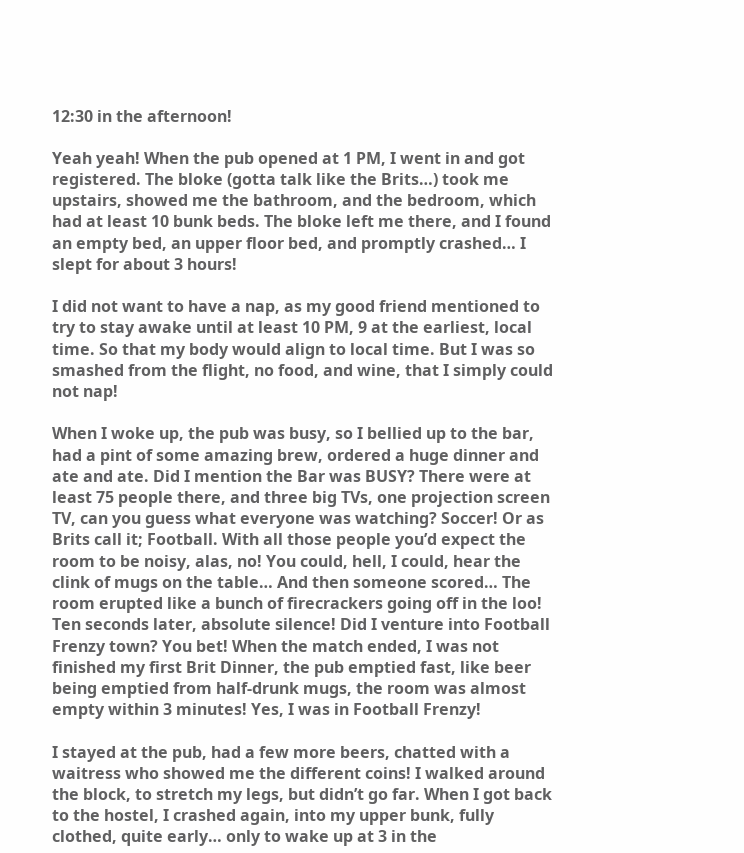12:30 in the afternoon!

Yeah yeah! When the pub opened at 1 PM, I went in and got registered. The bloke (gotta talk like the Brits…) took me upstairs, showed me the bathroom, and the bedroom, which had at least 10 bunk beds. The bloke left me there, and I found an empty bed, an upper floor bed, and promptly crashed… I slept for about 3 hours!

I did not want to have a nap, as my good friend mentioned to try to stay awake until at least 10 PM, 9 at the earliest, local time. So that my body would align to local time. But I was so smashed from the flight, no food, and wine, that I simply could not nap!

When I woke up, the pub was busy, so I bellied up to the bar, had a pint of some amazing brew, ordered a huge dinner and ate and ate. Did I mention the Bar was BUSY? There were at least 75 people there, and three big TVs, one projection screen TV, can you guess what everyone was watching? Soccer! Or as Brits call it; Football. With all those people you’d expect the room to be noisy, alas, no! You could, hell, I could, hear the clink of mugs on the table… And then someone scored… The room erupted like a bunch of firecrackers going off in the loo! Ten seconds later, absolute silence! Did I venture into Football Frenzy town? You bet! When the match ended, I was not finished my first Brit Dinner, the pub emptied fast, like beer being emptied from half-drunk mugs, the room was almost empty within 3 minutes! Yes, I was in Football Frenzy!

I stayed at the pub, had a few more beers, chatted with a waitress who showed me the different coins! I walked around the block, to stretch my legs, but didn’t go far. When I got back to the hostel, I crashed again, into my upper bunk, fully clothed, quite early… only to wake up at 3 in the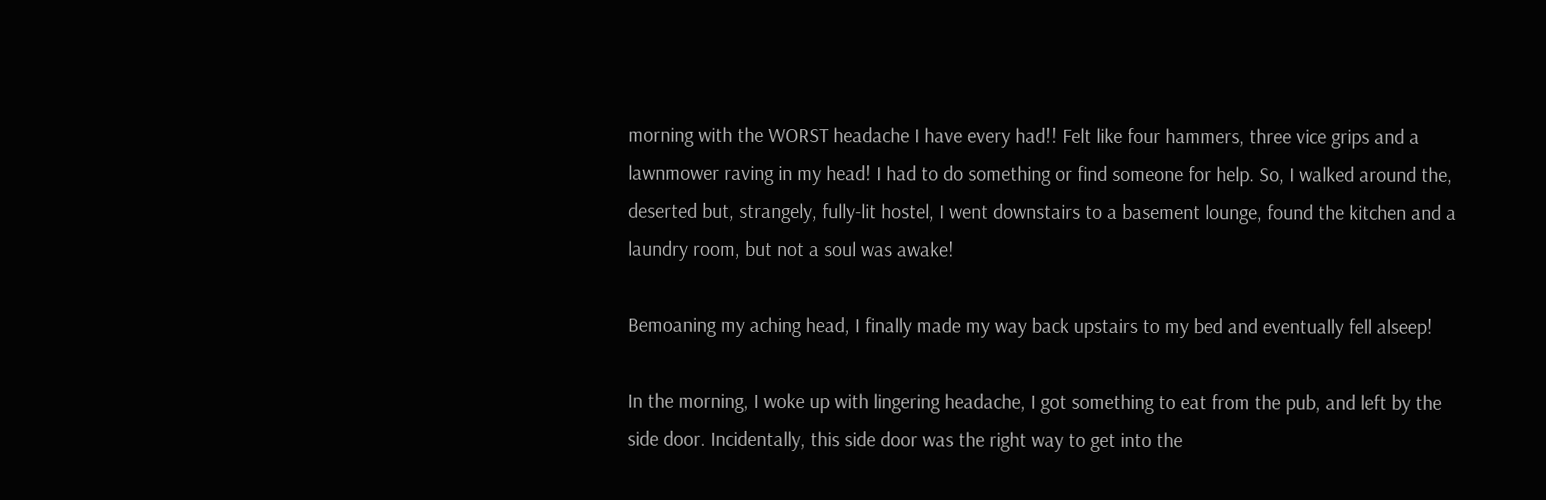morning with the WORST headache I have every had!! Felt like four hammers, three vice grips and a lawnmower raving in my head! I had to do something or find someone for help. So, I walked around the, deserted but, strangely, fully-lit hostel, I went downstairs to a basement lounge, found the kitchen and a laundry room, but not a soul was awake!

Bemoaning my aching head, I finally made my way back upstairs to my bed and eventually fell alseep!

In the morning, I woke up with lingering headache, I got something to eat from the pub, and left by the side door. Incidentally, this side door was the right way to get into the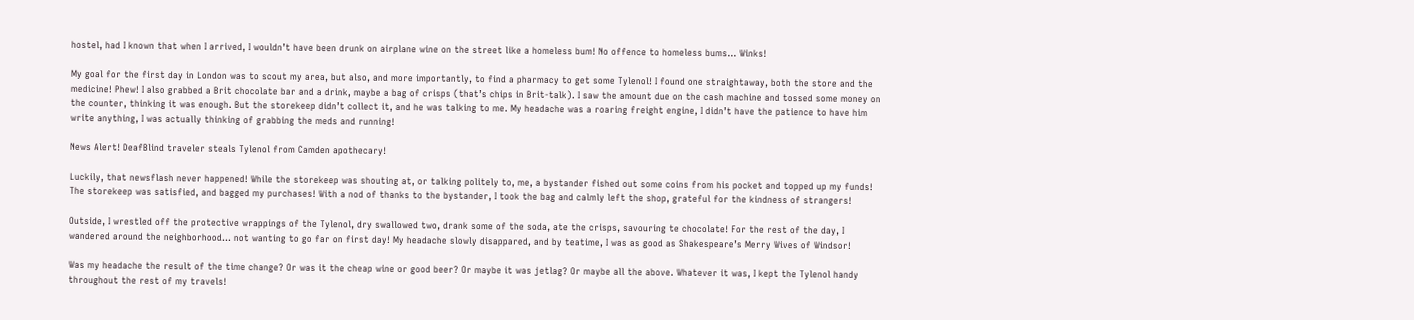hostel, had I known that when I arrived, I wouldn’t have been drunk on airplane wine on the street like a homeless bum! No offence to homeless bums… Winks!

My goal for the first day in London was to scout my area, but also, and more importantly, to find a pharmacy to get some Tylenol! I found one straightaway, both the store and the medicine! Phew! I also grabbed a Brit chocolate bar and a drink, maybe a bag of crisps (that’s chips in Brit-talk). I saw the amount due on the cash machine and tossed some money on the counter, thinking it was enough. But the storekeep didn’t collect it, and he was talking to me. My headache was a roaring freight engine, I didn’t have the patience to have him write anything, I was actually thinking of grabbing the meds and running!

News Alert! DeafBlind traveler steals Tylenol from Camden apothecary!

Luckily, that newsflash never happened! While the storekeep was shouting at, or talking politely to, me, a bystander fished out some coins from his pocket and topped up my funds! The storekeep was satisfied, and bagged my purchases! With a nod of thanks to the bystander, I took the bag and calmly left the shop, grateful for the kindness of strangers!

Outside, I wrestled off the protective wrappings of the Tylenol, dry swallowed two, drank some of the soda, ate the crisps, savouring te chocolate! For the rest of the day, I wandered around the neighborhood… not wanting to go far on first day! My headache slowly disappared, and by teatime, I was as good as Shakespeare’s Merry Wives of Windsor!

Was my headache the result of the time change? Or was it the cheap wine or good beer? Or maybe it was jetlag? Or maybe all the above. Whatever it was, I kept the Tylenol handy throughout the rest of my travels!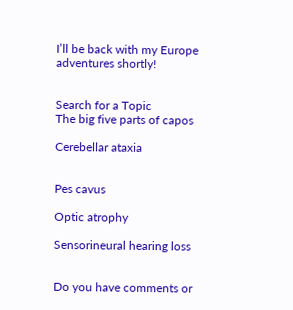I’ll be back with my Europe adventures shortly!


Search for a Topic
The big five parts of capos

Cerebellar ataxia


Pes cavus

Optic atrophy

Sensorineural hearing loss


Do you have comments or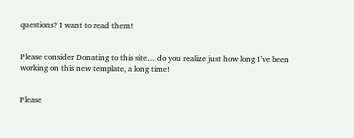questions? I want to read them!


Please consider Donating to this site… do you realize just how long I’ve been working on this new template, a long time!


Please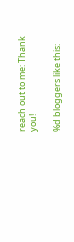reach out to me: Thank you!

%d bloggers like this: